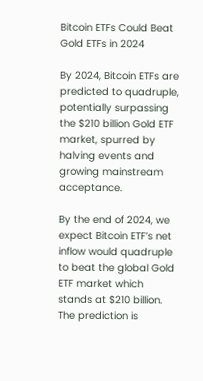Bitcoin ETFs Could Beat Gold ETFs in 2024

By 2024, Bitcoin ETFs are predicted to quadruple, potentially surpassing the $210 billion Gold ETF market, spurred by halving events and growing mainstream acceptance.

By the end of 2024, we expect Bitcoin ETF’s net inflow would quadruple to beat the global Gold ETF market which stands at $210 billion. The prediction is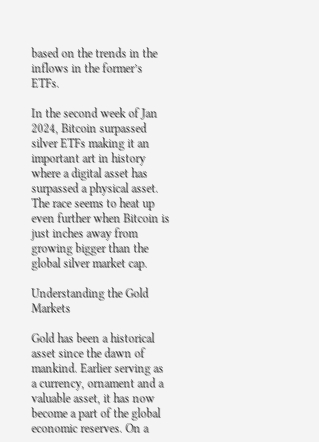based on the trends in the inflows in the former’s ETFs.

In the second week of Jan 2024, Bitcoin surpassed silver ETFs making it an important art in history where a digital asset has surpassed a physical asset. The race seems to heat up even further when Bitcoin is just inches away from growing bigger than the global silver market cap.

Understanding the Gold Markets

Gold has been a historical asset since the dawn of mankind. Earlier serving as a currency, ornament and a valuable asset, it has now become a part of the global economic reserves. On a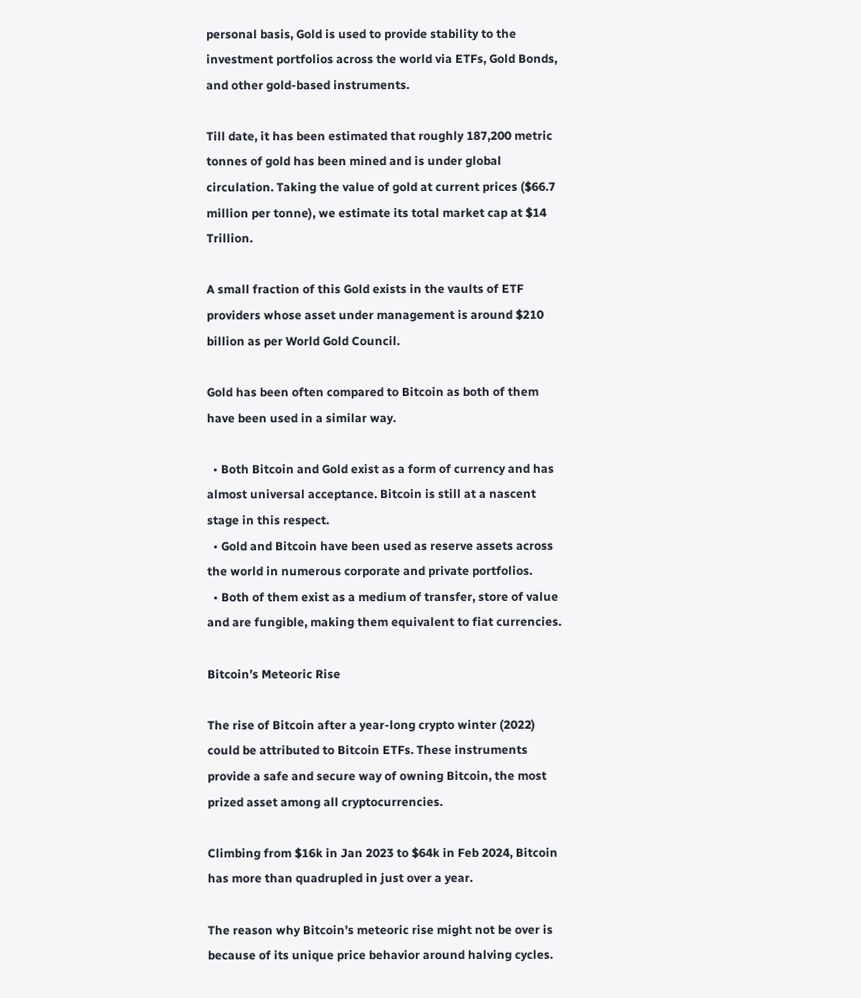personal basis, Gold is used to provide stability to the investment portfolios across the world via ETFs, Gold Bonds, and other gold-based instruments.

Till date, it has been estimated that roughly 187,200 metric tonnes of gold has been mined and is under global circulation. Taking the value of gold at current prices ($66.7 million per tonne), we estimate its total market cap at $14 Trillion.

A small fraction of this Gold exists in the vaults of ETF providers whose asset under management is around $210 billion as per World Gold Council.

Gold has been often compared to Bitcoin as both of them have been used in a similar way.

  • Both Bitcoin and Gold exist as a form of currency and has almost universal acceptance. Bitcoin is still at a nascent stage in this respect.
  • Gold and Bitcoin have been used as reserve assets across the world in numerous corporate and private portfolios.
  • Both of them exist as a medium of transfer, store of value and are fungible, making them equivalent to fiat currencies.

Bitcoin’s Meteoric Rise

The rise of Bitcoin after a year-long crypto winter (2022) could be attributed to Bitcoin ETFs. These instruments provide a safe and secure way of owning Bitcoin, the most prized asset among all cryptocurrencies.

Climbing from $16k in Jan 2023 to $64k in Feb 2024, Bitcoin has more than quadrupled in just over a year.

The reason why Bitcoin’s meteoric rise might not be over is because of its unique price behavior around halving cycles.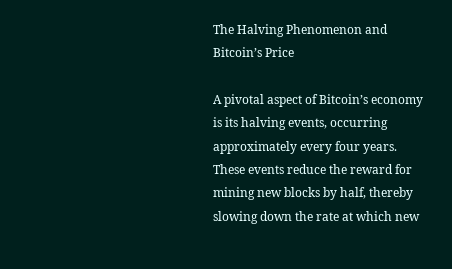The Halving Phenomenon and Bitcoin’s Price

A pivotal aspect of Bitcoin’s economy is its halving events, occurring approximately every four years. These events reduce the reward for mining new blocks by half, thereby slowing down the rate at which new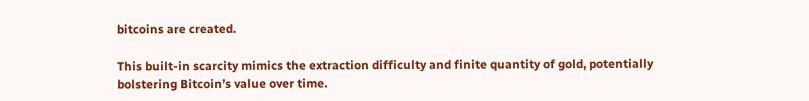bitcoins are created.

This built-in scarcity mimics the extraction difficulty and finite quantity of gold, potentially bolstering Bitcoin’s value over time.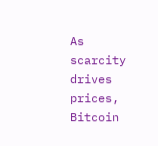As scarcity drives prices, Bitcoin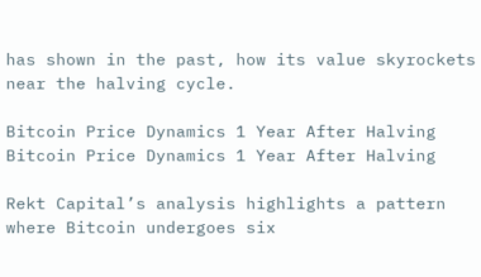has shown in the past, how its value skyrockets near the halving cycle.

Bitcoin Price Dynamics 1 Year After Halving
Bitcoin Price Dynamics 1 Year After Halving

Rekt Capital’s analysis highlights a pattern where Bitcoin undergoes six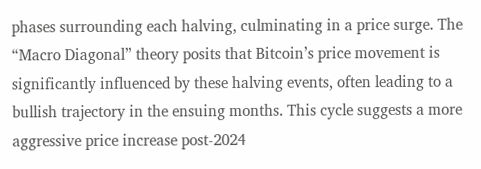phases surrounding each halving, culminating in a price surge. The “Macro Diagonal” theory posits that Bitcoin’s price movement is significantly influenced by these halving events, often leading to a bullish trajectory in the ensuing months. This cycle suggests a more aggressive price increase post-2024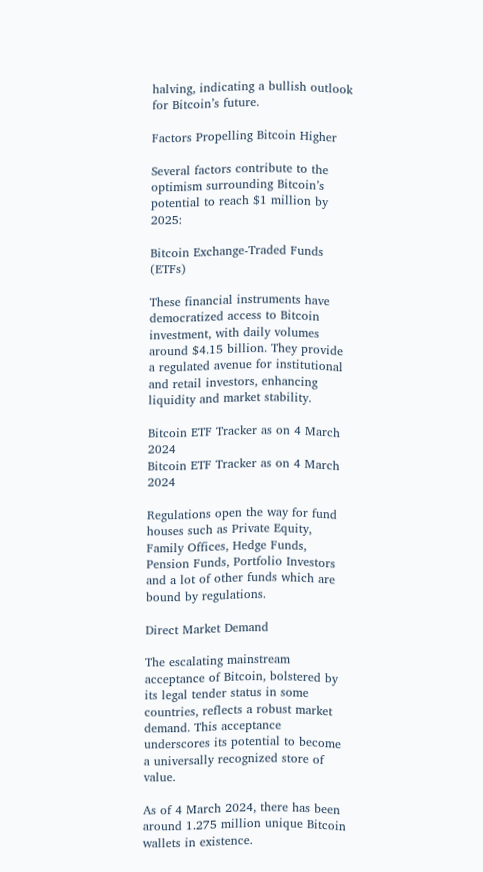halving, indicating a bullish outlook for Bitcoin’s future.

Factors Propelling Bitcoin Higher

Several factors contribute to the optimism surrounding Bitcoin’s potential to reach $1 million by 2025:

Bitcoin Exchange-Traded Funds (ETFs)

These financial instruments have democratized access to Bitcoin investment, with daily volumes around $4.15 billion. They provide a regulated avenue for institutional and retail investors, enhancing liquidity and market stability.

Bitcoin ETF Tracker as on 4 March 2024
Bitcoin ETF Tracker as on 4 March 2024

Regulations open the way for fund houses such as Private Equity, Family Offices, Hedge Funds, Pension Funds, Portfolio Investors and a lot of other funds which are bound by regulations.

Direct Market Demand

The escalating mainstream acceptance of Bitcoin, bolstered by its legal tender status in some countries, reflects a robust market demand. This acceptance underscores its potential to become a universally recognized store of value.

As of 4 March 2024, there has been around 1.275 million unique Bitcoin wallets in existence.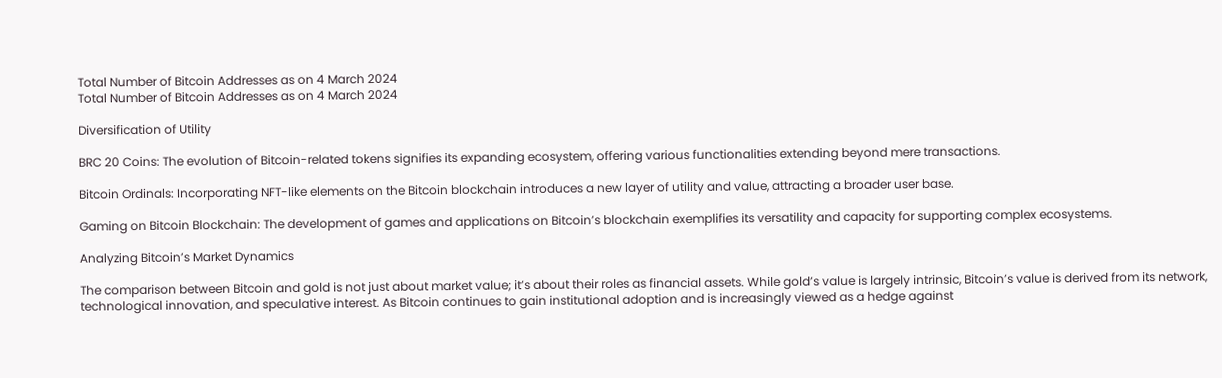Total Number of Bitcoin Addresses as on 4 March 2024
Total Number of Bitcoin Addresses as on 4 March 2024

Diversification of Utility

BRC 20 Coins: The evolution of Bitcoin-related tokens signifies its expanding ecosystem, offering various functionalities extending beyond mere transactions.

Bitcoin Ordinals: Incorporating NFT-like elements on the Bitcoin blockchain introduces a new layer of utility and value, attracting a broader user base.

Gaming on Bitcoin Blockchain: The development of games and applications on Bitcoin’s blockchain exemplifies its versatility and capacity for supporting complex ecosystems.

Analyzing Bitcoin’s Market Dynamics

The comparison between Bitcoin and gold is not just about market value; it’s about their roles as financial assets. While gold’s value is largely intrinsic, Bitcoin’s value is derived from its network, technological innovation, and speculative interest. As Bitcoin continues to gain institutional adoption and is increasingly viewed as a hedge against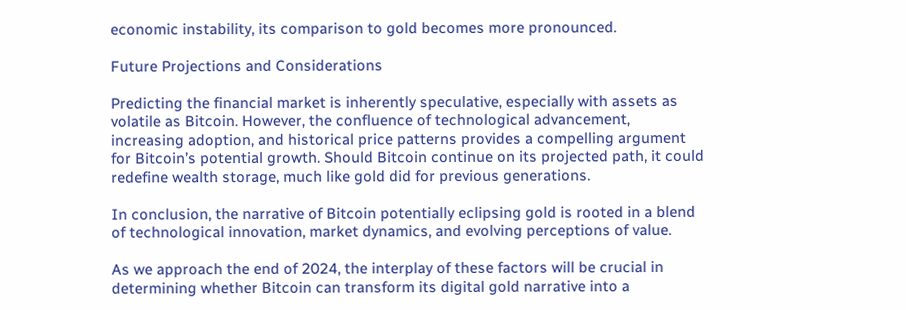economic instability, its comparison to gold becomes more pronounced.

Future Projections and Considerations

Predicting the financial market is inherently speculative, especially with assets as volatile as Bitcoin. However, the confluence of technological advancement, increasing adoption, and historical price patterns provides a compelling argument for Bitcoin’s potential growth. Should Bitcoin continue on its projected path, it could redefine wealth storage, much like gold did for previous generations.

In conclusion, the narrative of Bitcoin potentially eclipsing gold is rooted in a blend of technological innovation, market dynamics, and evolving perceptions of value.

As we approach the end of 2024, the interplay of these factors will be crucial in determining whether Bitcoin can transform its digital gold narrative into a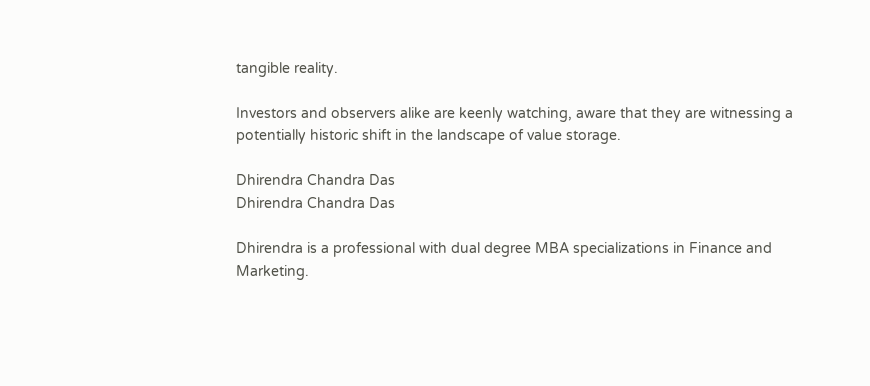tangible reality.

Investors and observers alike are keenly watching, aware that they are witnessing a potentially historic shift in the landscape of value storage.

Dhirendra Chandra Das
Dhirendra Chandra Das

Dhirendra is a professional with dual degree MBA specializations in Finance and Marketing.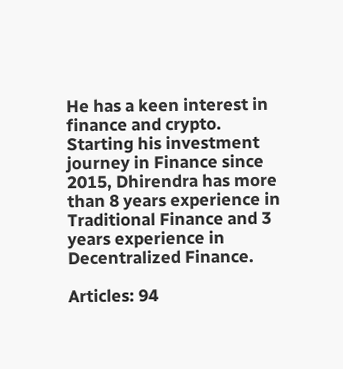He has a keen interest in finance and crypto. Starting his investment journey in Finance since 2015, Dhirendra has more than 8 years experience in Traditional Finance and 3 years experience in Decentralized Finance.

Articles: 94